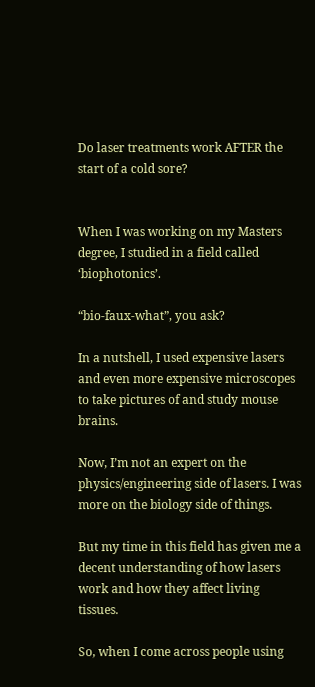Do laser treatments work AFTER the start of a cold sore?


When I was working on my Masters degree, I studied in a field called ‘biophotonics’.

“bio-faux-what”, you ask?

In a nutshell, I used expensive lasers and even more expensive microscopes to take pictures of and study mouse brains.

Now, I’m not an expert on the physics/engineering side of lasers. I was more on the biology side of things.

But my time in this field has given me a decent understanding of how lasers work and how they affect living tissues.

So, when I come across people using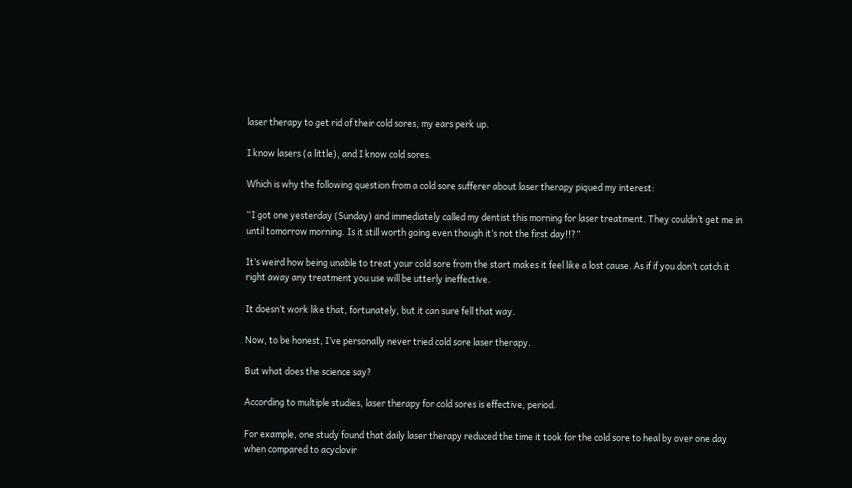laser therapy to get rid of their cold sores, my ears perk up.

I know lasers (a little), and I know cold sores.

Which is why the following question from a cold sore sufferer about laser therapy piqued my interest:

“I got one yesterday (Sunday) and immediately called my dentist this morning for laser treatment. They couldn’t get me in until tomorrow morning. Is it still worth going even though it’s not the first day!!?”

It’s weird how being unable to treat your cold sore from the start makes it feel like a lost cause. As if if you don’t catch it right away any treatment you use will be utterly ineffective.

It doesn’t work like that, fortunately, but it can sure fell that way.

Now, to be honest, I’ve personally never tried cold sore laser therapy.

But what does the science say?

According to multiple studies, laser therapy for cold sores is effective, period.

For example, one study found that daily laser therapy reduced the time it took for the cold sore to heal by over one day when compared to acyclovir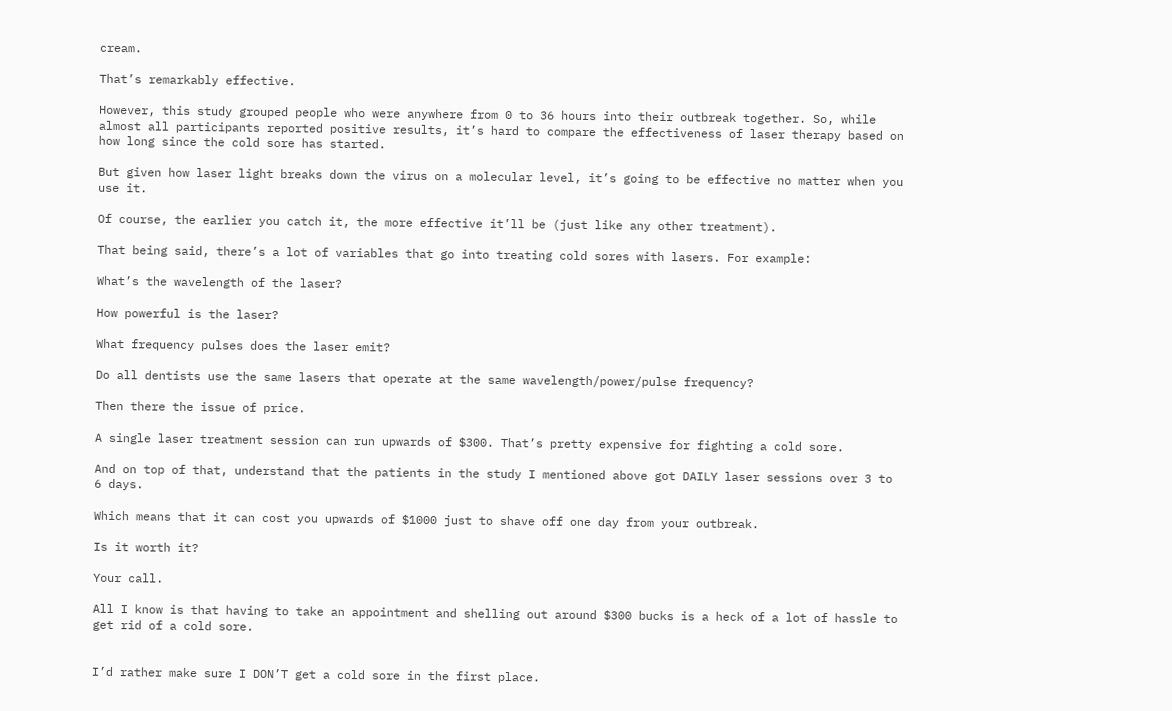cream.

That’s remarkably effective.

However, this study grouped people who were anywhere from 0 to 36 hours into their outbreak together. So, while almost all participants reported positive results, it’s hard to compare the effectiveness of laser therapy based on how long since the cold sore has started.

But given how laser light breaks down the virus on a molecular level, it’s going to be effective no matter when you use it.

Of course, the earlier you catch it, the more effective it’ll be (just like any other treatment).

That being said, there’s a lot of variables that go into treating cold sores with lasers. For example:

What’s the wavelength of the laser?

How powerful is the laser?

What frequency pulses does the laser emit?

Do all dentists use the same lasers that operate at the same wavelength/power/pulse frequency?

Then there the issue of price.

A single laser treatment session can run upwards of $300. That’s pretty expensive for fighting a cold sore.

And on top of that, understand that the patients in the study I mentioned above got DAILY laser sessions over 3 to 6 days.

Which means that it can cost you upwards of $1000 just to shave off one day from your outbreak.

Is it worth it?

Your call.

All I know is that having to take an appointment and shelling out around $300 bucks is a heck of a lot of hassle to get rid of a cold sore.


I’d rather make sure I DON’T get a cold sore in the first place.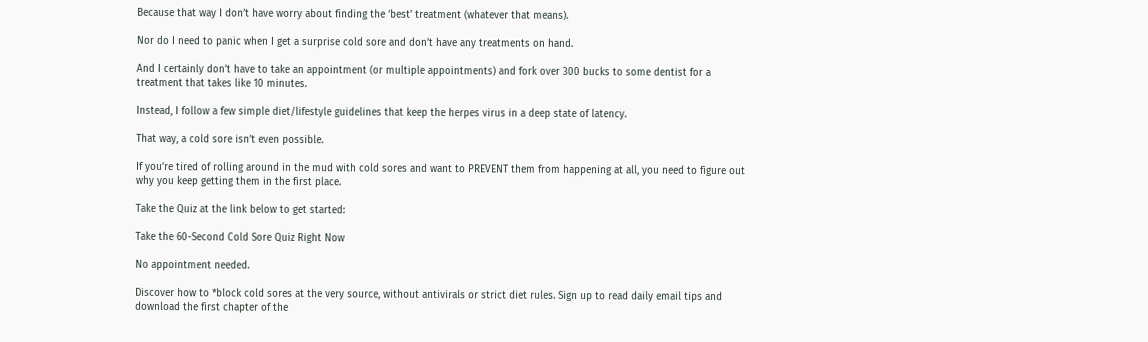Because that way I don’t have worry about finding the ‘best’ treatment (whatever that means).

Nor do I need to panic when I get a surprise cold sore and don’t have any treatments on hand.

And I certainly don’t have to take an appointment (or multiple appointments) and fork over 300 bucks to some dentist for a treatment that takes like 10 minutes.

Instead, I follow a few simple diet/lifestyle guidelines that keep the herpes virus in a deep state of latency.

That way, a cold sore isn’t even possible.

If you’re tired of rolling around in the mud with cold sores and want to PREVENT them from happening at all, you need to figure out why you keep getting them in the first place.

Take the Quiz at the link below to get started:

Take the 60-Second Cold Sore Quiz Right Now

No appointment needed.

Discover how to *block cold sores at the very source, without antivirals or strict diet rules. Sign up to read daily email tips and download the first chapter of the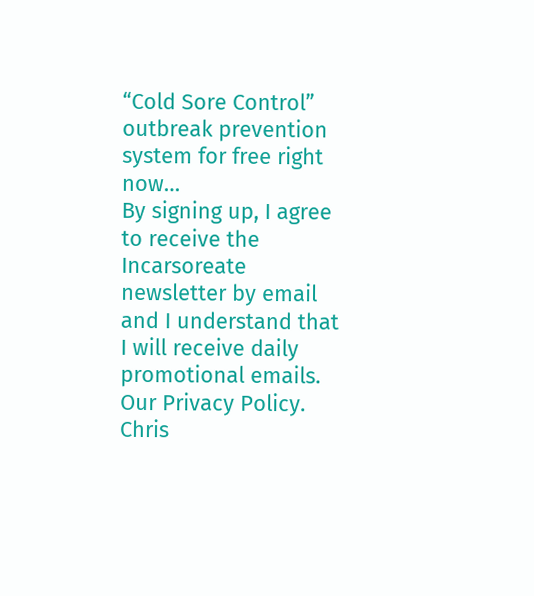“Cold Sore Control” outbreak prevention system for free right now…
By signing up, I agree to receive the Incarsoreate newsletter by email and I understand that I will receive daily promotional emails. Our Privacy Policy.
Chris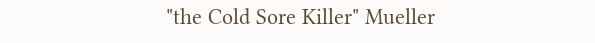"the Cold Sore Killer" Mueller